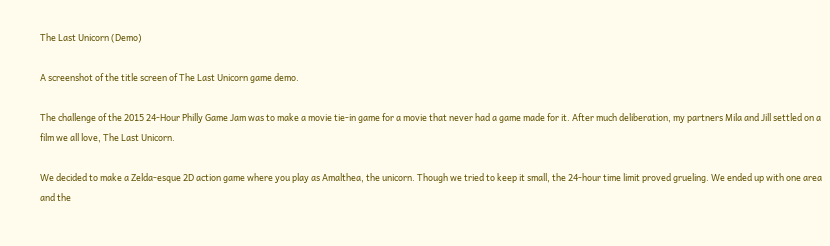The Last Unicorn (Demo)

A screenshot of the title screen of The Last Unicorn game demo.

The challenge of the 2015 24-Hour Philly Game Jam was to make a movie tie-in game for a movie that never had a game made for it. After much deliberation, my partners Mila and Jill settled on a film we all love, The Last Unicorn.

We decided to make a Zelda-esque 2D action game where you play as Amalthea, the unicorn. Though we tried to keep it small, the 24-hour time limit proved grueling. We ended up with one area and the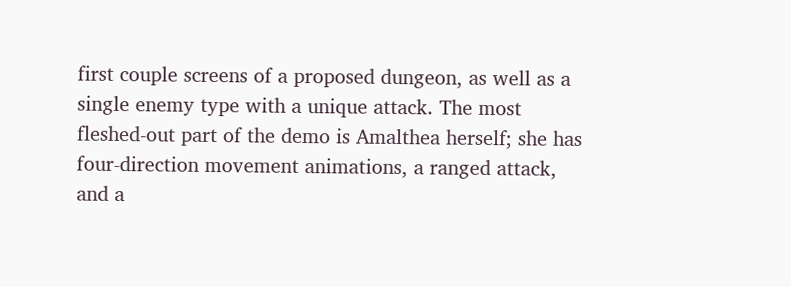first couple screens of a proposed dungeon, as well as a single enemy type with a unique attack. The most fleshed-out part of the demo is Amalthea herself; she has four-direction movement animations, a ranged attack, and a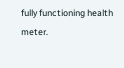fully functioning health meter.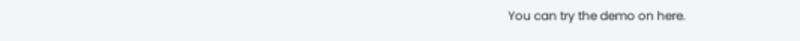You can try the demo on here.